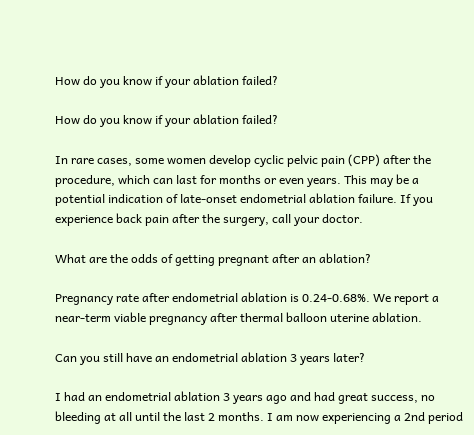How do you know if your ablation failed?

How do you know if your ablation failed?

In rare cases, some women develop cyclic pelvic pain (CPP) after the procedure, which can last for months or even years. This may be a potential indication of late-onset endometrial ablation failure. If you experience back pain after the surgery, call your doctor.

What are the odds of getting pregnant after an ablation?

Pregnancy rate after endometrial ablation is 0.24-0.68%. We report a near-term viable pregnancy after thermal balloon uterine ablation.

Can you still have an endometrial ablation 3 years later?

I had an endometrial ablation 3 years ago and had great success, no bleeding at all until the last 2 months. I am now experiencing a 2nd period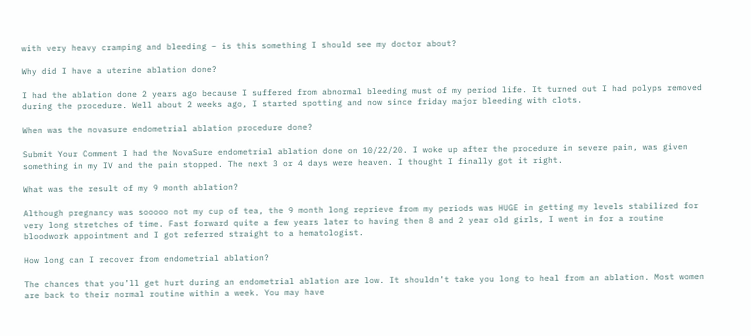with very heavy cramping and bleeding – is this something I should see my doctor about?

Why did I have a uterine ablation done?

I had the ablation done 2 years ago because I suffered from abnormal bleeding must of my period life. It turned out I had polyps removed during the procedure. Well about 2 weeks ago, I started spotting and now since friday major bleeding with clots.

When was the novasure endometrial ablation procedure done?

Submit Your Comment I had the NovaSure endometrial ablation done on 10/22/20. I woke up after the procedure in severe pain, was given something in my IV and the pain stopped. The next 3 or 4 days were heaven. I thought I finally got it right.

What was the result of my 9 month ablation?

Although pregnancy was sooooo not my cup of tea, the 9 month long reprieve from my periods was HUGE in getting my levels stabilized for very long stretches of time. Fast forward quite a few years later to having then 8 and 2 year old girls, I went in for a routine bloodwork appointment and I got referred straight to a hematologist.

How long can I recover from endometrial ablation?

The chances that you’ll get hurt during an endometrial ablation are low. It shouldn’t take you long to heal from an ablation. Most women are back to their normal routine within a week. You may have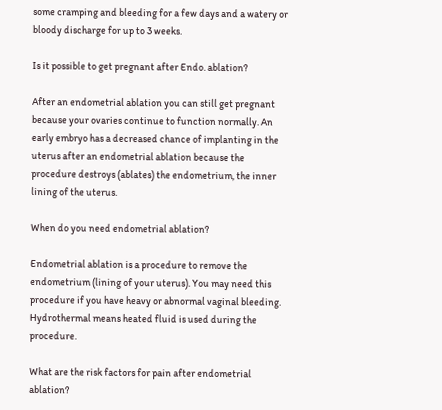some cramping and bleeding for a few days and a watery or bloody discharge for up to 3 weeks.

Is it possible to get pregnant after Endo. ablation?

After an endometrial ablation you can still get pregnant because your ovaries continue to function normally. An early embryo has a decreased chance of implanting in the uterus after an endometrial ablation because the procedure destroys (ablates) the endometrium, the inner lining of the uterus.

When do you need endometrial ablation?

Endometrial ablation is a procedure to remove the endometrium (lining of your uterus). You may need this procedure if you have heavy or abnormal vaginal bleeding. Hydrothermal means heated fluid is used during the procedure.

What are the risk factors for pain after endometrial ablation?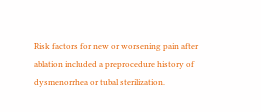Risk factors for new or worsening pain after ablation included a preprocedure history of dysmenorrhea or tubal sterilization.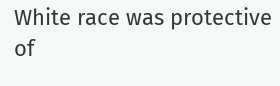White race was protective of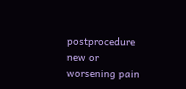postprocedure new or worsening pain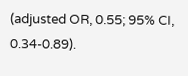(adjusted OR, 0.55; 95% CI, 0.34-0.89).